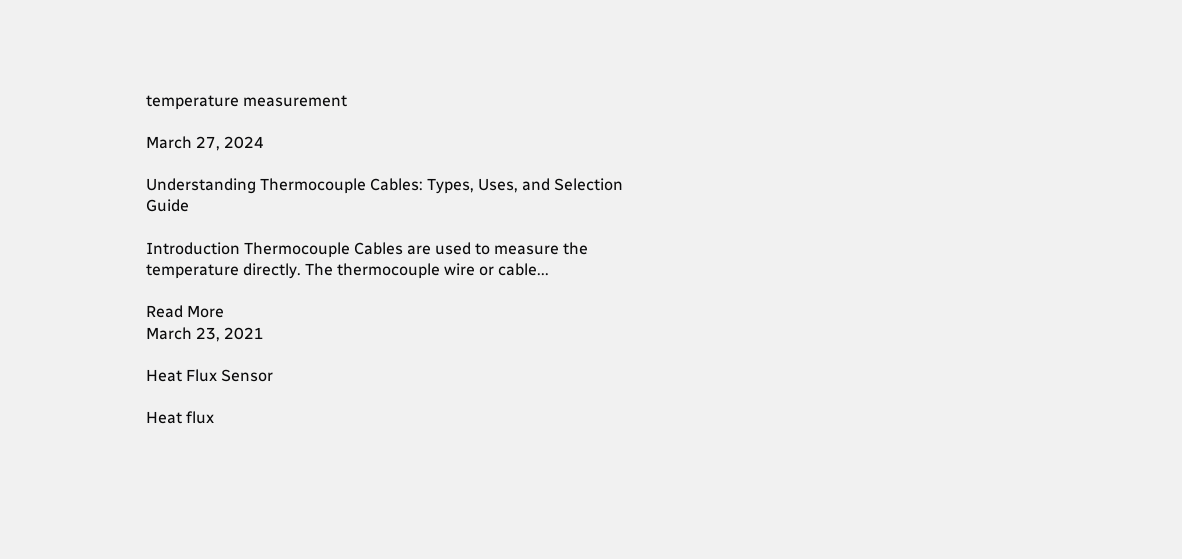temperature measurement

March 27, 2024

Understanding Thermocouple Cables: Types, Uses, and Selection Guide

Introduction Thermocouple Cables are used to measure the temperature directly. The thermocouple wire or cable...

Read More
March 23, 2021

Heat Flux Sensor

Heat flux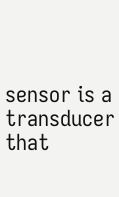sensor is a transducer that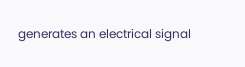generates an electrical signal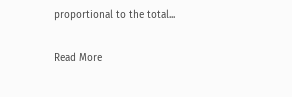proportional to the total...

Read More